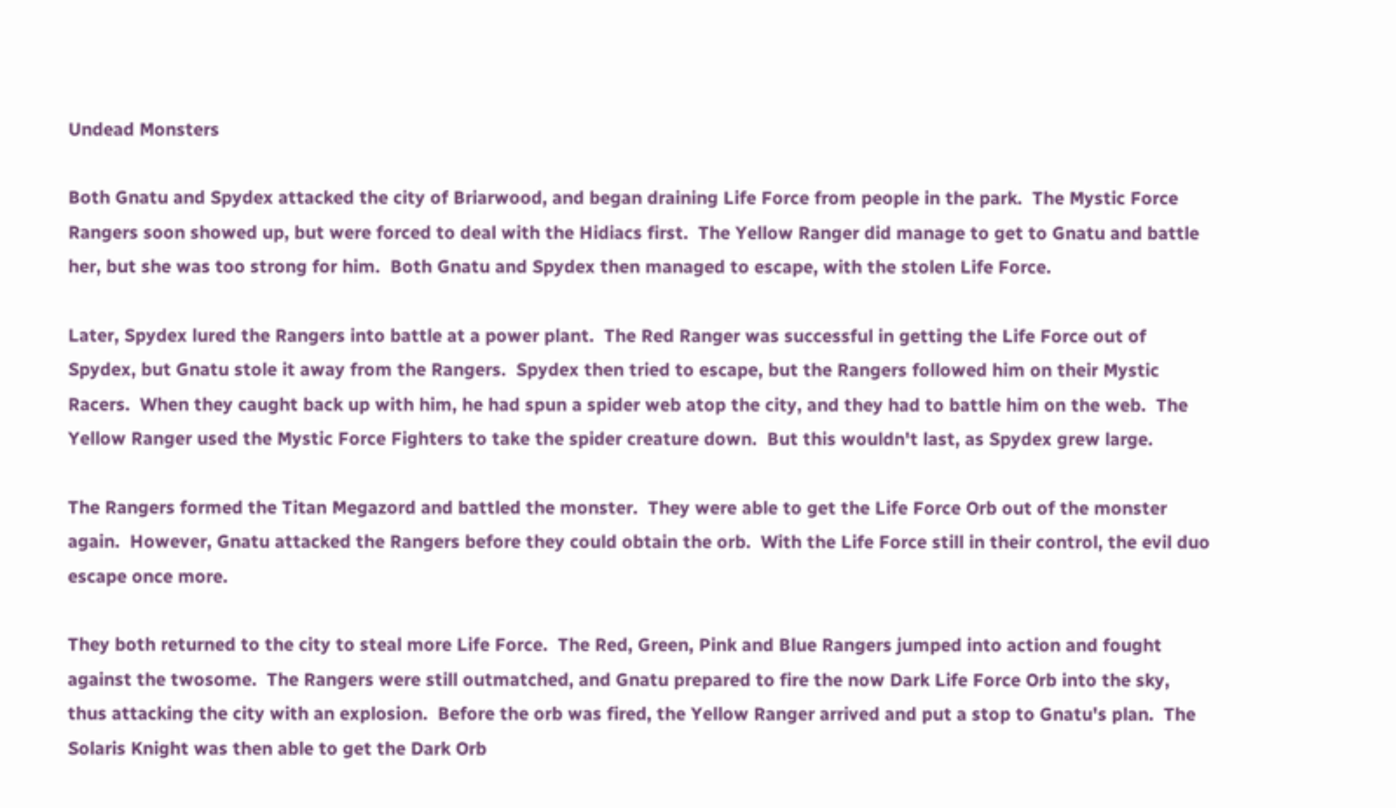Undead Monsters

Both Gnatu and Spydex attacked the city of Briarwood, and began draining Life Force from people in the park.  The Mystic Force Rangers soon showed up, but were forced to deal with the Hidiacs first.  The Yellow Ranger did manage to get to Gnatu and battle her, but she was too strong for him.  Both Gnatu and Spydex then managed to escape, with the stolen Life Force.

Later, Spydex lured the Rangers into battle at a power plant.  The Red Ranger was successful in getting the Life Force out of Spydex, but Gnatu stole it away from the Rangers.  Spydex then tried to escape, but the Rangers followed him on their Mystic Racers.  When they caught back up with him, he had spun a spider web atop the city, and they had to battle him on the web.  The Yellow Ranger used the Mystic Force Fighters to take the spider creature down.  But this wouldn't last, as Spydex grew large.

The Rangers formed the Titan Megazord and battled the monster.  They were able to get the Life Force Orb out of the monster again.  However, Gnatu attacked the Rangers before they could obtain the orb.  With the Life Force still in their control, the evil duo escape once more.

They both returned to the city to steal more Life Force.  The Red, Green, Pink and Blue Rangers jumped into action and fought against the twosome.  The Rangers were still outmatched, and Gnatu prepared to fire the now Dark Life Force Orb into the sky, thus attacking the city with an explosion.  Before the orb was fired, the Yellow Ranger arrived and put a stop to Gnatu's plan.  The Solaris Knight was then able to get the Dark Orb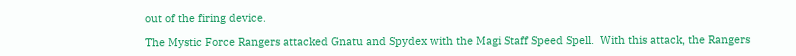out of the firing device.

The Mystic Force Rangers attacked Gnatu and Spydex with the Magi Staff Speed Spell.  With this attack, the Rangers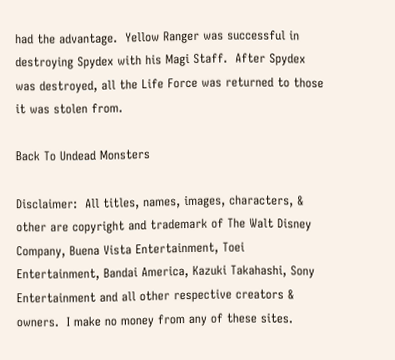had the advantage.  Yellow Ranger was successful in destroying Spydex with his Magi Staff.  After Spydex was destroyed, all the Life Force was returned to those it was stolen from.

Back To Undead Monsters

Disclaimer:  All titles, names, images, characters, & other are copyright and trademark of The Walt Disney Company, Buena Vista Entertainment, Toei Entertainment, Bandai America, Kazuki Takahashi, Sony Entertainment and all other respective creators & owners.  I make no money from any of these sites.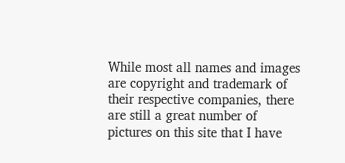While most all names and images are copyright and trademark of their respective companies, there are still a great number of pictures on this site that I have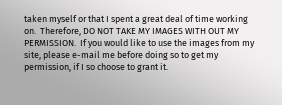taken myself or that I spent a great deal of time working on.  Therefore, DO NOT TAKE MY IMAGES WITH OUT MY PERMISSION.  If you would like to use the images from my site, please e-mail me before doing so to get my permission, if I so choose to grant it.